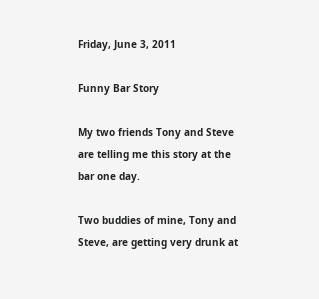Friday, June 3, 2011

Funny Bar Story

My two friends Tony and Steve are telling me this story at the bar one day.

Two buddies of mine, Tony and Steve, are getting very drunk at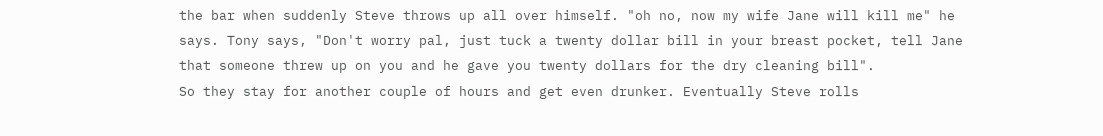the bar when suddenly Steve throws up all over himself. "oh no, now my wife Jane will kill me" he says. Tony says, "Don't worry pal, just tuck a twenty dollar bill in your breast pocket, tell Jane that someone threw up on you and he gave you twenty dollars for the dry cleaning bill".
So they stay for another couple of hours and get even drunker. Eventually Steve rolls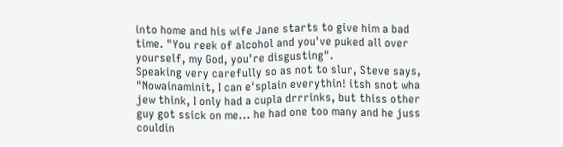into home and his wife Jane starts to give him a bad time. "You reek of alcohol and you've puked all over yourself, my God, you're disgusting".
Speaking very carefully so as not to slur, Steve says, "Nowainaminit, I can e'splain everythin! itsh snot wha jew think, I only had a cupla drrrinks, but thiss other guy got ssick on me... he had one too many and he juss couldin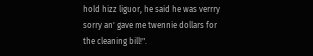hold hizz liguor, he said he was verrry sorry an' gave me twennie dollars for the cleaning bill!".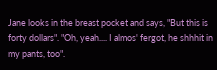Jane looks in the breast pocket and says, "But this is forty dollars". "Oh, yeah.... I almos' fergot, he shhhit in my pants, too".